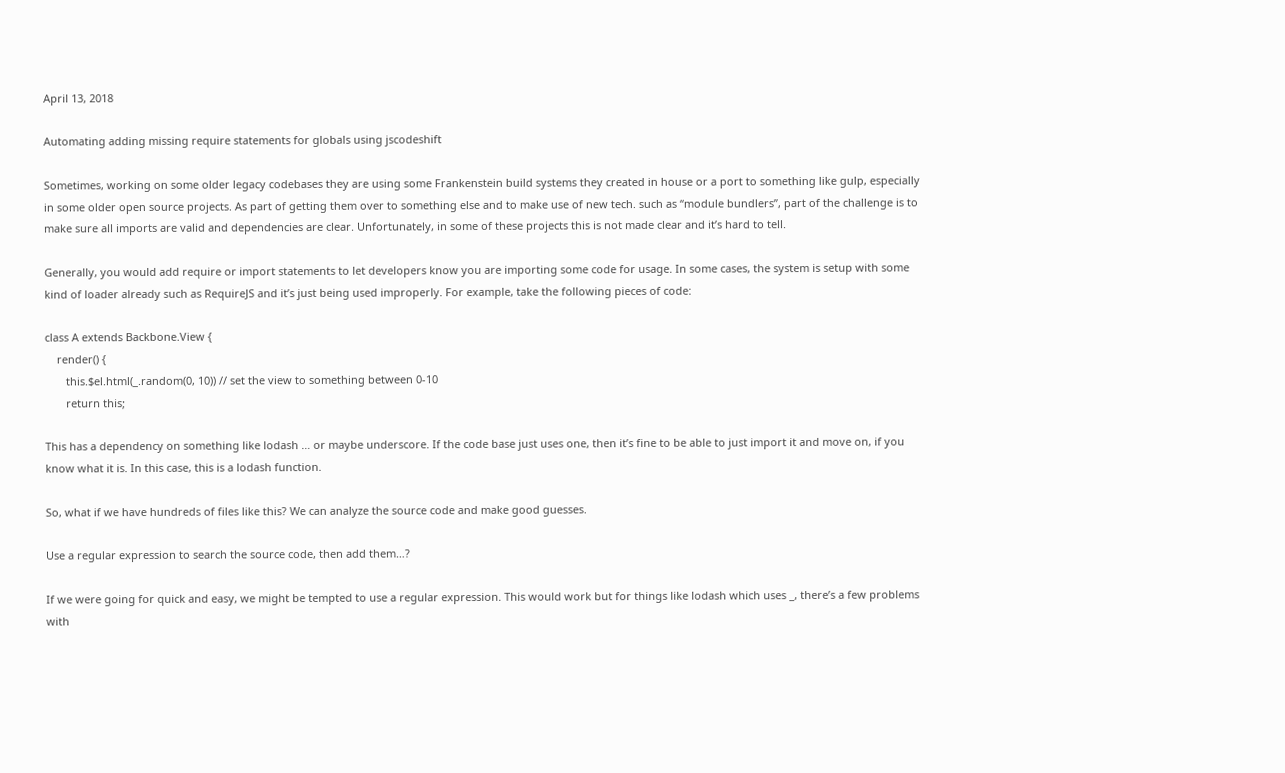April 13, 2018

Automating adding missing require statements for globals using jscodeshift

Sometimes, working on some older legacy codebases they are using some Frankenstein build systems they created in house or a port to something like gulp, especially in some older open source projects. As part of getting them over to something else and to make use of new tech. such as “module bundlers”, part of the challenge is to make sure all imports are valid and dependencies are clear. Unfortunately, in some of these projects this is not made clear and it’s hard to tell.

Generally, you would add require or import statements to let developers know you are importing some code for usage. In some cases, the system is setup with some kind of loader already such as RequireJS and it’s just being used improperly. For example, take the following pieces of code:

class A extends Backbone.View {
    render() {
       this.$el.html(_.random(0, 10)) // set the view to something between 0-10
       return this;

This has a dependency on something like lodash … or maybe underscore. If the code base just uses one, then it’s fine to be able to just import it and move on, if you know what it is. In this case, this is a lodash function.

So, what if we have hundreds of files like this? We can analyze the source code and make good guesses.

Use a regular expression to search the source code, then add them…?

If we were going for quick and easy, we might be tempted to use a regular expression. This would work but for things like lodash which uses _, there’s a few problems with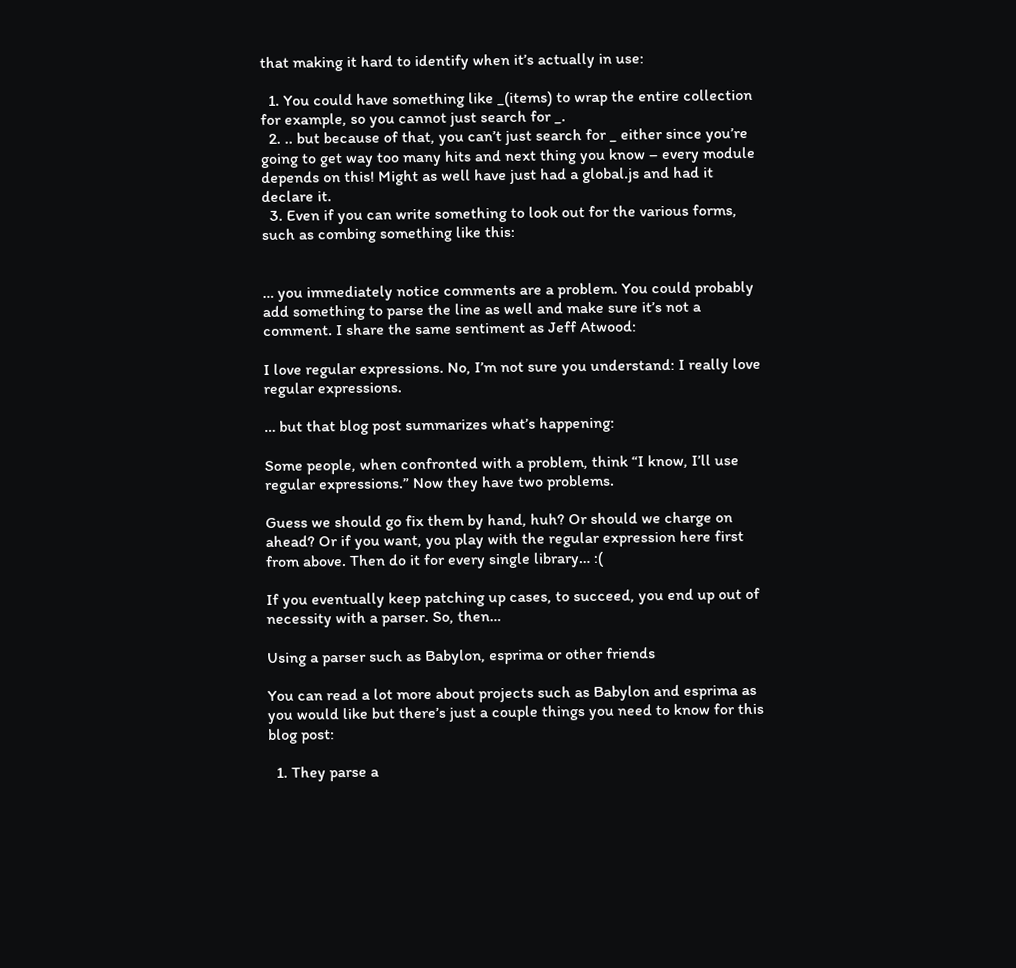that making it hard to identify when it’s actually in use:

  1. You could have something like _(items) to wrap the entire collection for example, so you cannot just search for _.
  2. .. but because of that, you can’t just search for _ either since you’re going to get way too many hits and next thing you know – every module depends on this! Might as well have just had a global.js and had it declare it.
  3. Even if you can write something to look out for the various forms, such as combing something like this:


… you immediately notice comments are a problem. You could probably add something to parse the line as well and make sure it’s not a comment. I share the same sentiment as Jeff Atwood:

I love regular expressions. No, I’m not sure you understand: I really love regular expressions.

… but that blog post summarizes what’s happening:

Some people, when confronted with a problem, think “I know, I’ll use regular expressions.” Now they have two problems.

Guess we should go fix them by hand, huh? Or should we charge on ahead? Or if you want, you play with the regular expression here first from above. Then do it for every single library… :(

If you eventually keep patching up cases, to succeed, you end up out of necessity with a parser. So, then…

Using a parser such as Babylon, esprima or other friends

You can read a lot more about projects such as Babylon and esprima as you would like but there’s just a couple things you need to know for this blog post:

  1. They parse a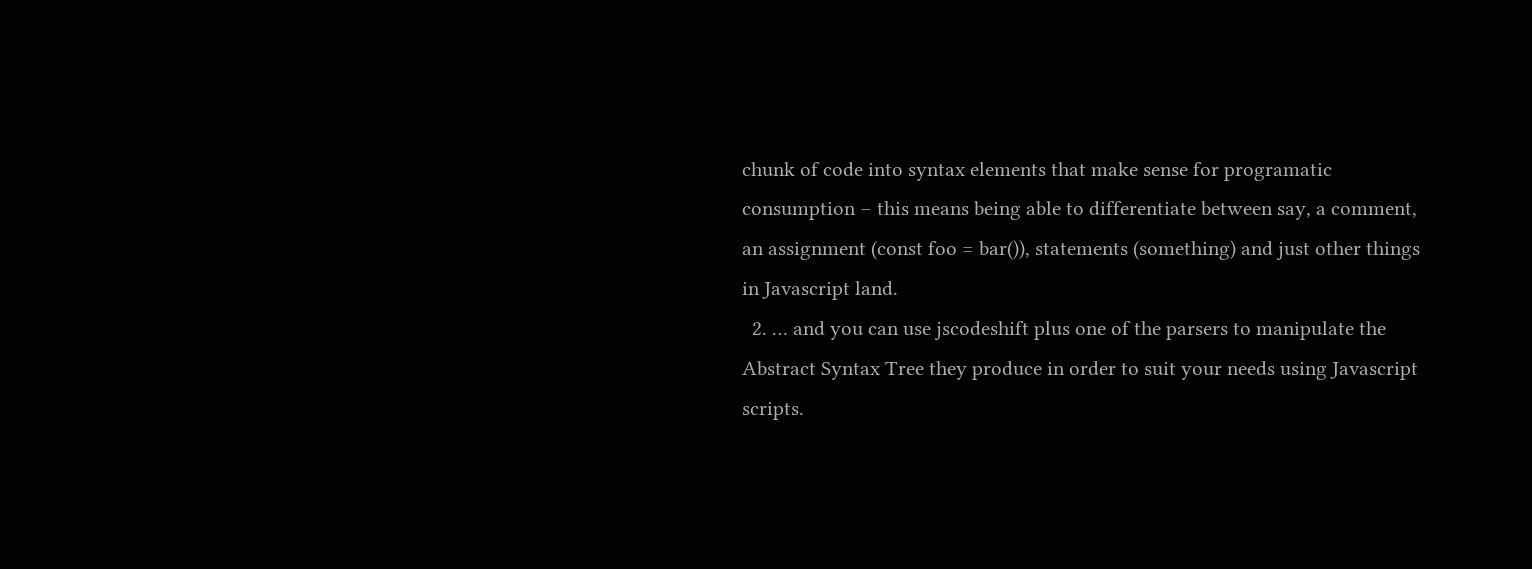chunk of code into syntax elements that make sense for programatic consumption – this means being able to differentiate between say, a comment, an assignment (const foo = bar()), statements (something) and just other things in Javascript land.
  2. … and you can use jscodeshift plus one of the parsers to manipulate the Abstract Syntax Tree they produce in order to suit your needs using Javascript scripts.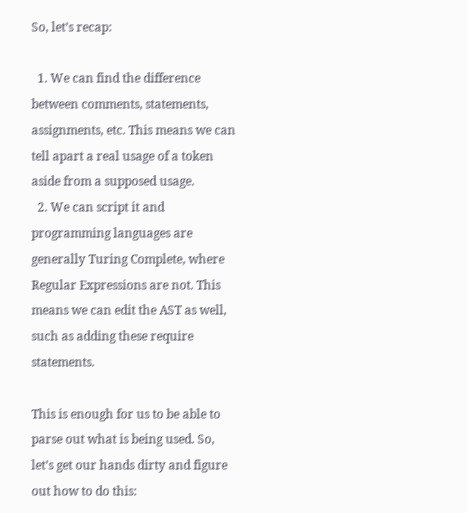So, let’s recap:

  1. We can find the difference between comments, statements, assignments, etc. This means we can tell apart a real usage of a token aside from a supposed usage.
  2. We can script it and programming languages are generally Turing Complete, where Regular Expressions are not. This means we can edit the AST as well, such as adding these require statements.

This is enough for us to be able to parse out what is being used. So, let’s get our hands dirty and figure out how to do this: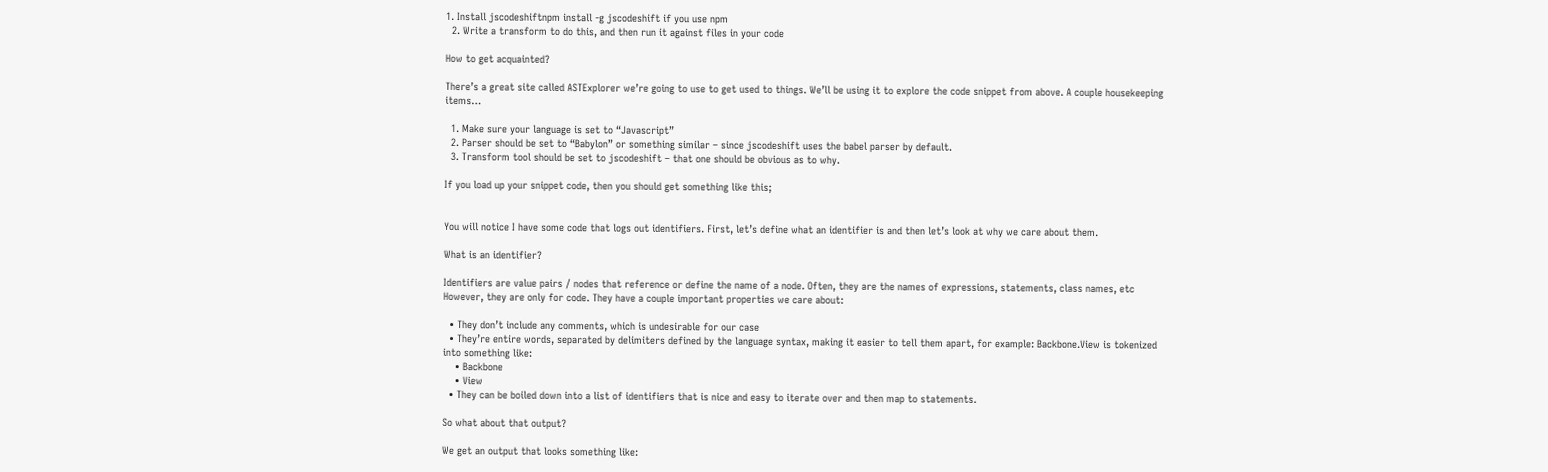1. Install jscodeshiftnpm install -g jscodeshift if you use npm
  2. Write a transform to do this, and then run it against files in your code

How to get acquainted?

There’s a great site called ASTExplorer we’re going to use to get used to things. We’ll be using it to explore the code snippet from above. A couple housekeeping items…

  1. Make sure your language is set to “Javascript”
  2. Parser should be set to “Babylon” or something similar – since jscodeshift uses the babel parser by default.
  3. Transform tool should be set to jscodeshift – that one should be obvious as to why.

If you load up your snippet code, then you should get something like this;


You will notice I have some code that logs out identifiers. First, let’s define what an identifier is and then let’s look at why we care about them.

What is an identifier?

Identifiers are value pairs / nodes that reference or define the name of a node. Often, they are the names of expressions, statements, class names, etc However, they are only for code. They have a couple important properties we care about:

  • They don’t include any comments, which is undesirable for our case
  • They’re entire words, separated by delimiters defined by the language syntax, making it easier to tell them apart, for example: Backbone.View is tokenized into something like:
    • Backbone
    • View
  • They can be boiled down into a list of identifiers that is nice and easy to iterate over and then map to statements.

So what about that output?

We get an output that looks something like: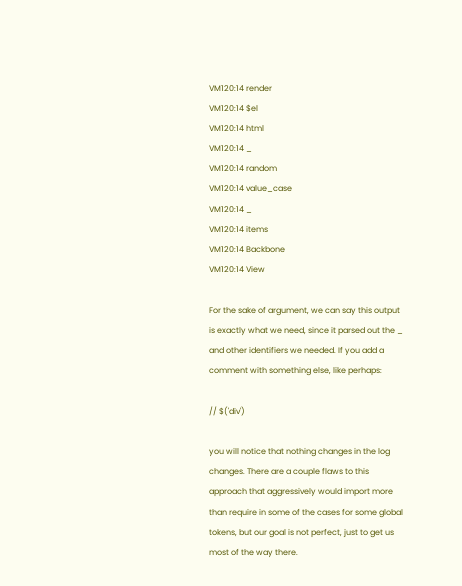VM120:14 render
VM120:14 $el
VM120:14 html
VM120:14 _
VM120:14 random
VM120:14 value_case
VM120:14 _
VM120:14 items
VM120:14 Backbone
VM120:14 View

For the sake of argument, we can say this output is exactly what we need, since it parsed out the _ and other identifiers we needed. If you add a comment with something else, like perhaps:

// $('div')

you will notice that nothing changes in the log changes. There are a couple flaws to this approach that aggressively would import more than require in some of the cases for some global tokens, but our goal is not perfect, just to get us most of the way there.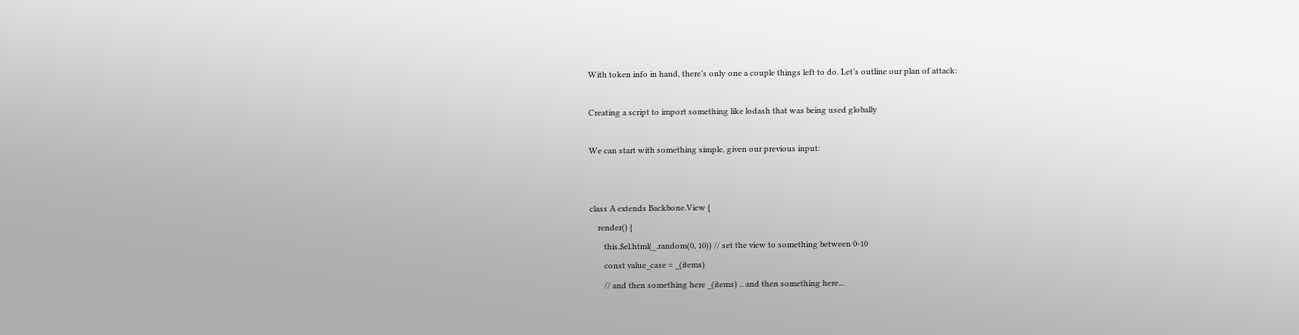With token info in hand, there’s only one a couple things left to do. Let’s outline our plan of attack:

Creating a script to import something like lodash that was being used globally

We can start with something simple, given our previous input:


class A extends Backbone.View {
    render() {
       this.$el.html(_.random(0, 10)) // set the view to something between 0-10
       const value_case = _(items)
       // and then something here _(items) .. and then something here...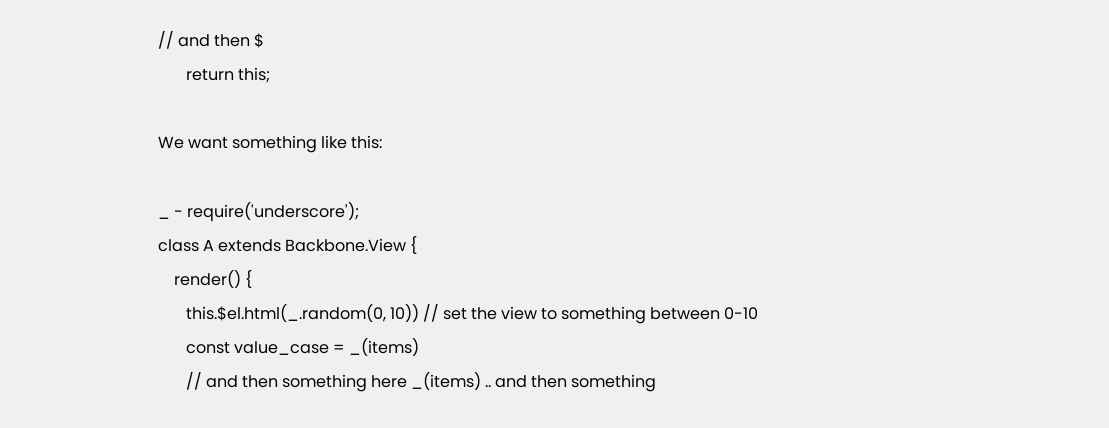// and then $
       return this;

We want something like this:

_ - require('underscore');
class A extends Backbone.View {
    render() {
       this.$el.html(_.random(0, 10)) // set the view to something between 0-10
       const value_case = _(items)
       // and then something here _(items) .. and then something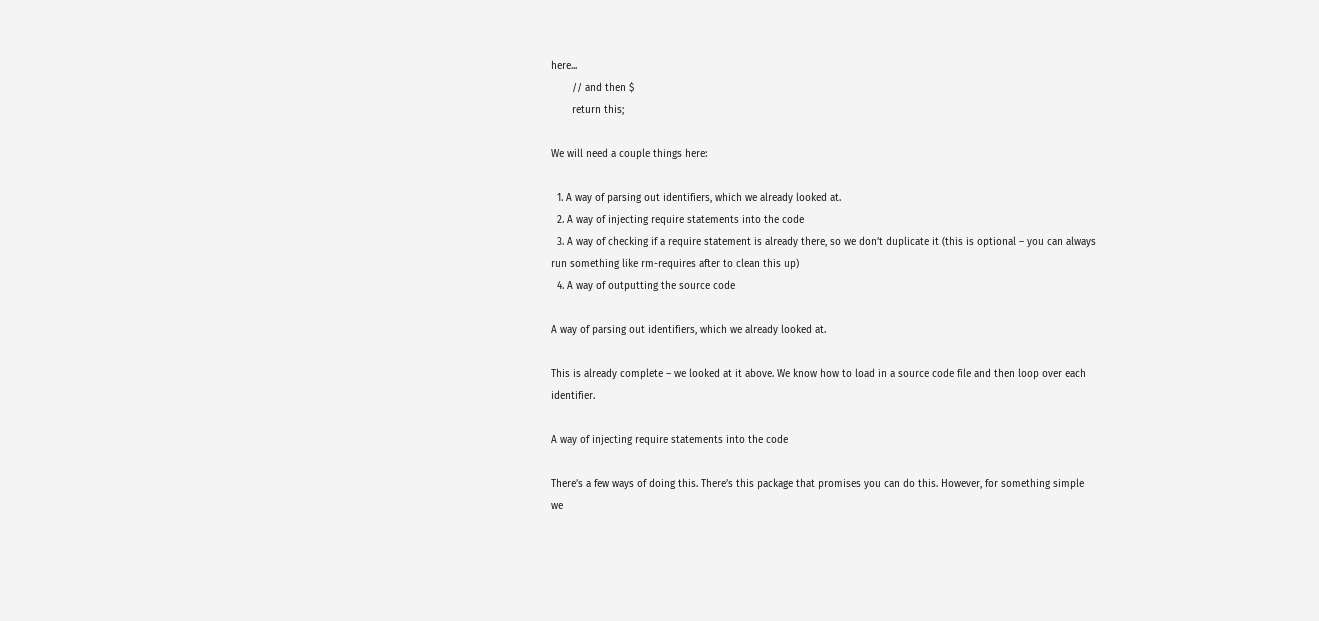here...
       // and then $
       return this;

We will need a couple things here:

  1. A way of parsing out identifiers, which we already looked at.
  2. A way of injecting require statements into the code
  3. A way of checking if a require statement is already there, so we don’t duplicate it (this is optional – you can always run something like rm-requires after to clean this up)
  4. A way of outputting the source code

A way of parsing out identifiers, which we already looked at.

This is already complete – we looked at it above. We know how to load in a source code file and then loop over each identifier.

A way of injecting require statements into the code

There’s a few ways of doing this. There’s this package that promises you can do this. However, for something simple we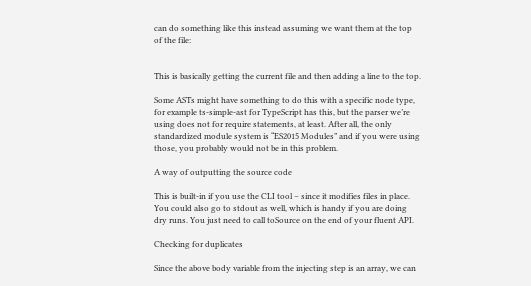can do something like this instead assuming we want them at the top of the file:


This is basically getting the current file and then adding a line to the top.

Some ASTs might have something to do this with a specific node type, for example ts-simple-ast for TypeScript has this, but the parser we’re using does not for require statements, at least. After all, the only standardized module system is “ES2015 Modules” and if you were using those, you probably would not be in this problem.

A way of outputting the source code

This is built-in if you use the CLI tool – since it modifies files in place. You could also go to stdout as well, which is handy if you are doing dry runs. You just need to call toSource on the end of your fluent API.

Checking for duplicates

Since the above body variable from the injecting step is an array, we can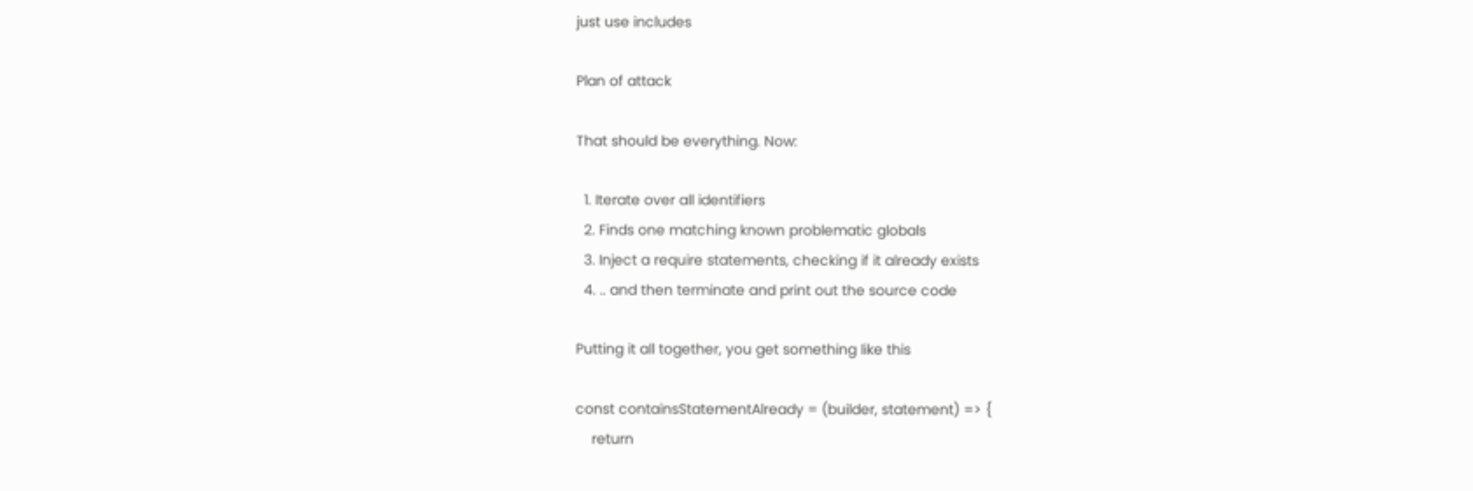just use includes

Plan of attack

That should be everything. Now:

  1. Iterate over all identifiers
  2. Finds one matching known problematic globals
  3. Inject a require statements, checking if it already exists
  4. .. and then terminate and print out the source code

Putting it all together, you get something like this

const containsStatementAlready = (builder, statement) => {
    return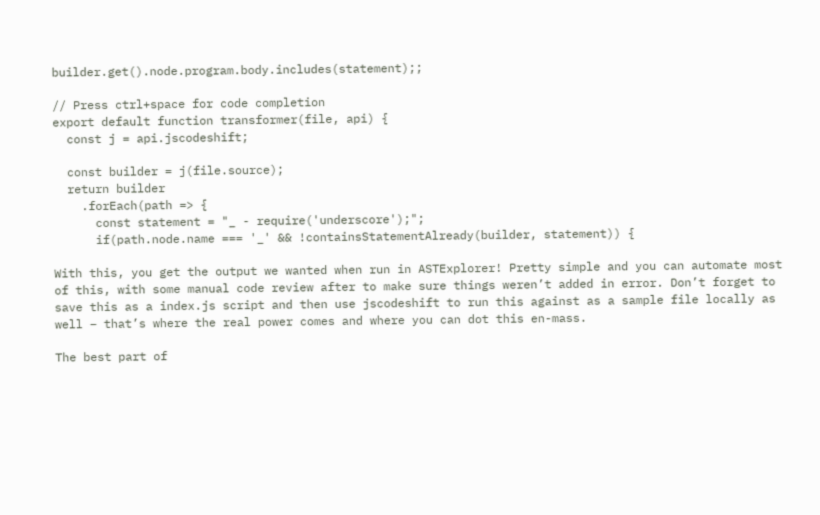builder.get().node.program.body.includes(statement);;

// Press ctrl+space for code completion
export default function transformer(file, api) {
  const j = api.jscodeshift;

  const builder = j(file.source);
  return builder
    .forEach(path => {
      const statement = "_ - require('underscore');";
      if(path.node.name === '_' && !containsStatementAlready(builder, statement)) {

With this, you get the output we wanted when run in ASTExplorer! Pretty simple and you can automate most of this, with some manual code review after to make sure things weren’t added in error. Don’t forget to save this as a index.js script and then use jscodeshift to run this against as a sample file locally as well – that’s where the real power comes and where you can dot this en-mass.

The best part of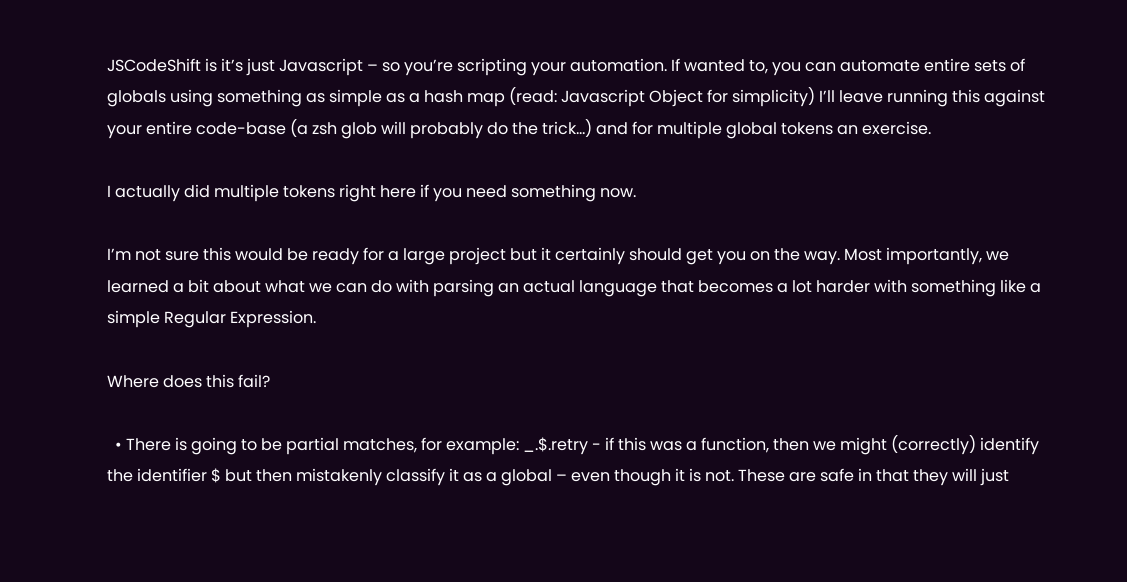JSCodeShift is it’s just Javascript – so you’re scripting your automation. If wanted to, you can automate entire sets of globals using something as simple as a hash map (read: Javascript Object for simplicity) I’ll leave running this against your entire code-base (a zsh glob will probably do the trick…) and for multiple global tokens an exercise.

I actually did multiple tokens right here if you need something now.

I’m not sure this would be ready for a large project but it certainly should get you on the way. Most importantly, we learned a bit about what we can do with parsing an actual language that becomes a lot harder with something like a simple Regular Expression.

Where does this fail?

  • There is going to be partial matches, for example: _.$.retry - if this was a function, then we might (correctly) identify the identifier $ but then mistakenly classify it as a global – even though it is not. These are safe in that they will just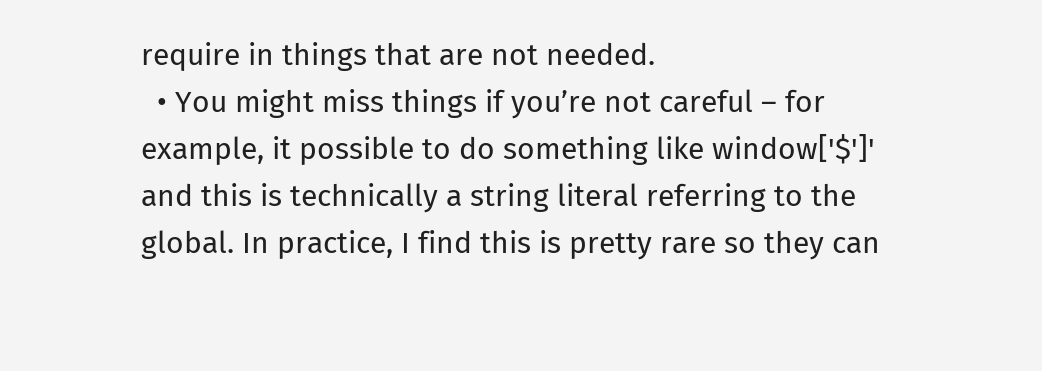require in things that are not needed.
  • You might miss things if you’re not careful – for example, it possible to do something like window['$']' and this is technically a string literal referring to the global. In practice, I find this is pretty rare so they can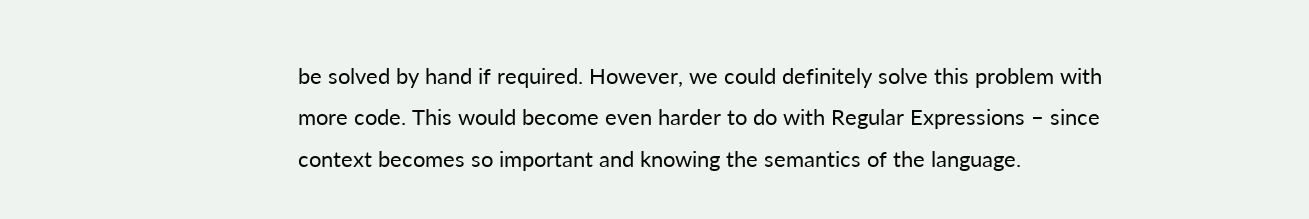be solved by hand if required. However, we could definitely solve this problem with more code. This would become even harder to do with Regular Expressions – since context becomes so important and knowing the semantics of the language.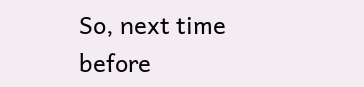So, next time before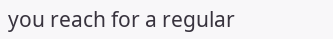you reach for a regular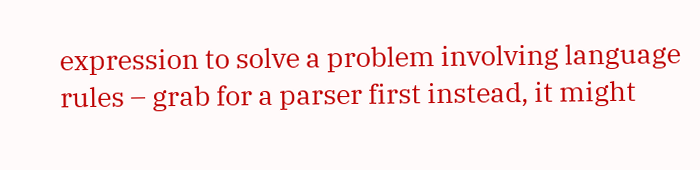expression to solve a problem involving language rules – grab for a parser first instead, it might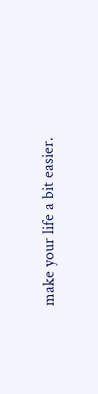make your life a bit easier.